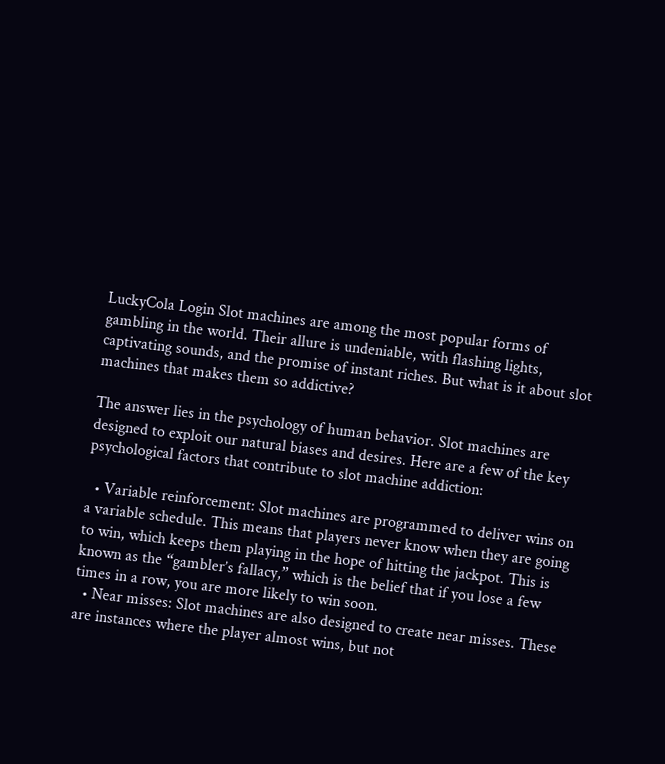LuckyCola Login Slot machines are among the most popular forms of gambling in the world. Their allure is undeniable, with flashing lights, captivating sounds, and the promise of instant riches. But what is it about slot machines that makes them so addictive?

The answer lies in the psychology of human behavior. Slot machines are designed to exploit our natural biases and desires. Here are a few of the key psychological factors that contribute to slot machine addiction:

  • Variable reinforcement: Slot machines are programmed to deliver wins on a variable schedule. This means that players never know when they are going to win, which keeps them playing in the hope of hitting the jackpot. This is known as the “gambler’s fallacy,” which is the belief that if you lose a few times in a row, you are more likely to win soon.
  • Near misses: Slot machines are also designed to create near misses. These are instances where the player almost wins, but not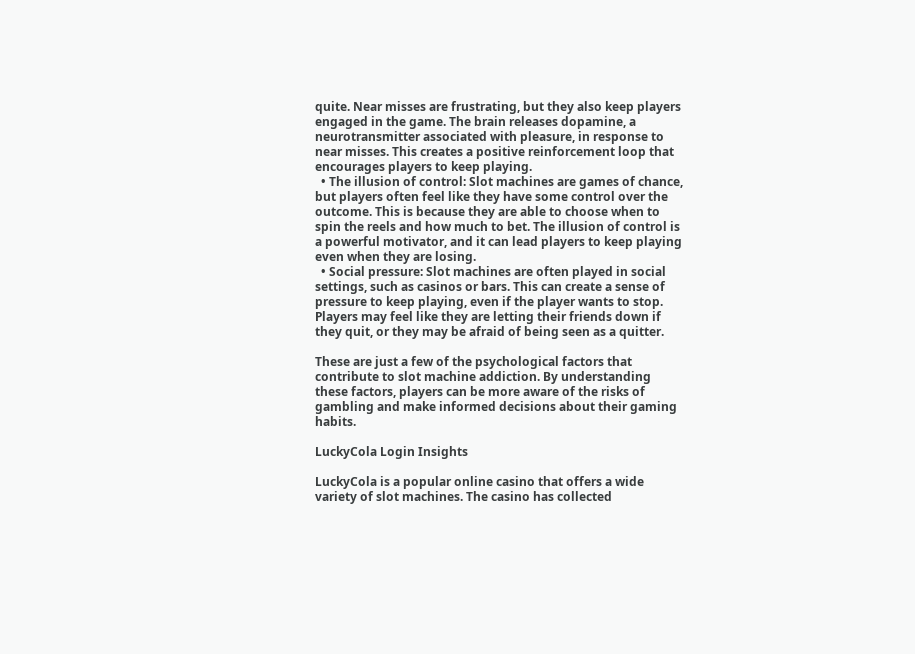quite. Near misses are frustrating, but they also keep players engaged in the game. The brain releases dopamine, a neurotransmitter associated with pleasure, in response to near misses. This creates a positive reinforcement loop that encourages players to keep playing.
  • The illusion of control: Slot machines are games of chance, but players often feel like they have some control over the outcome. This is because they are able to choose when to spin the reels and how much to bet. The illusion of control is a powerful motivator, and it can lead players to keep playing even when they are losing.
  • Social pressure: Slot machines are often played in social settings, such as casinos or bars. This can create a sense of pressure to keep playing, even if the player wants to stop. Players may feel like they are letting their friends down if they quit, or they may be afraid of being seen as a quitter.

These are just a few of the psychological factors that contribute to slot machine addiction. By understanding these factors, players can be more aware of the risks of gambling and make informed decisions about their gaming habits.

LuckyCola Login Insights

LuckyCola is a popular online casino that offers a wide variety of slot machines. The casino has collected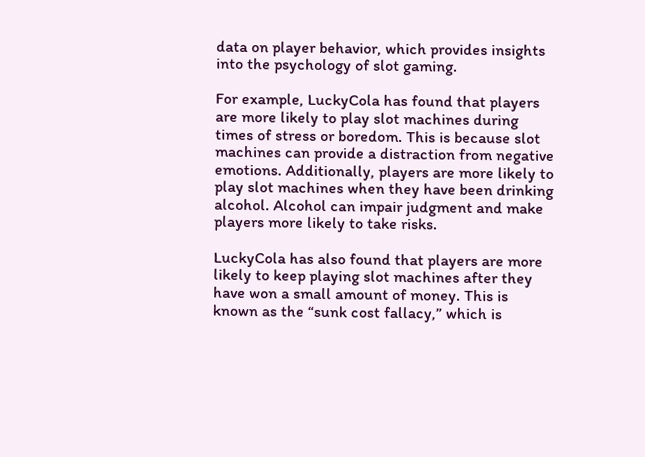data on player behavior, which provides insights into the psychology of slot gaming.

For example, LuckyCola has found that players are more likely to play slot machines during times of stress or boredom. This is because slot machines can provide a distraction from negative emotions. Additionally, players are more likely to play slot machines when they have been drinking alcohol. Alcohol can impair judgment and make players more likely to take risks.

LuckyCola has also found that players are more likely to keep playing slot machines after they have won a small amount of money. This is known as the “sunk cost fallacy,” which is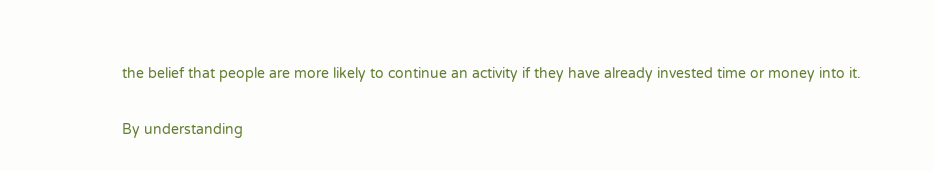the belief that people are more likely to continue an activity if they have already invested time or money into it.

By understanding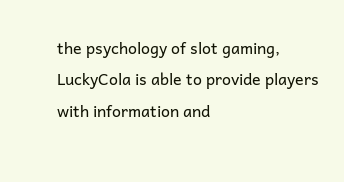the psychology of slot gaming, LuckyCola is able to provide players with information and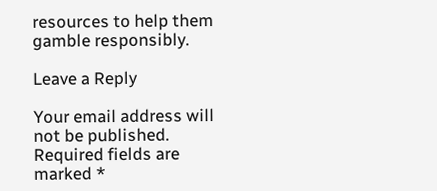resources to help them gamble responsibly.

Leave a Reply

Your email address will not be published. Required fields are marked *